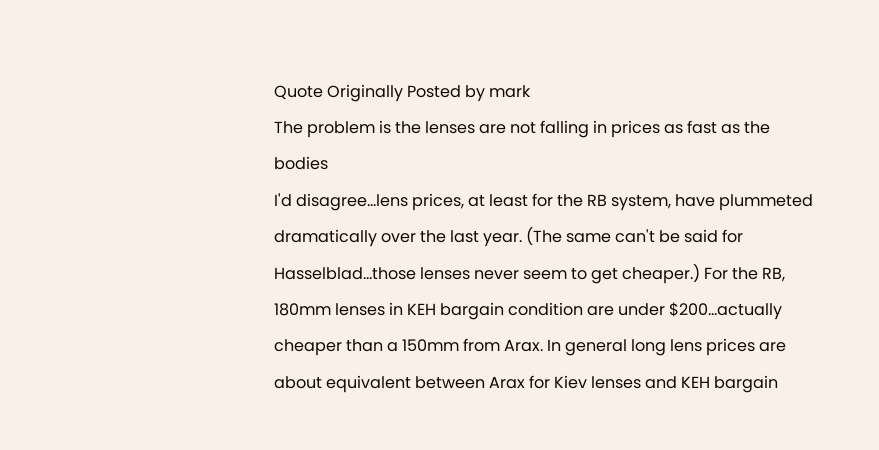Quote Originally Posted by mark
The problem is the lenses are not falling in prices as fast as the bodies
I'd disagree...lens prices, at least for the RB system, have plummeted dramatically over the last year. (The same can't be said for Hasselblad...those lenses never seem to get cheaper.) For the RB, 180mm lenses in KEH bargain condition are under $200...actually cheaper than a 150mm from Arax. In general long lens prices are about equivalent between Arax for Kiev lenses and KEH bargain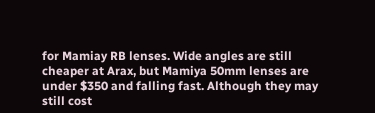for Mamiay RB lenses. Wide angles are still cheaper at Arax, but Mamiya 50mm lenses are under $350 and falling fast. Although they may still cost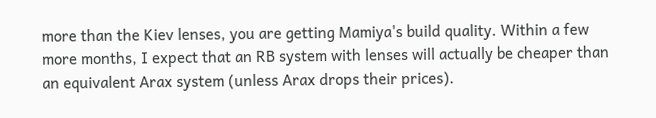more than the Kiev lenses, you are getting Mamiya's build quality. Within a few more months, I expect that an RB system with lenses will actually be cheaper than an equivalent Arax system (unless Arax drops their prices).